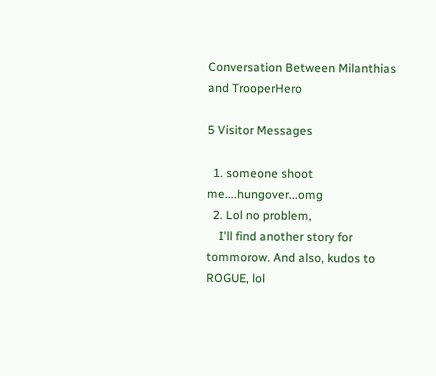Conversation Between Milanthias and TrooperHero

5 Visitor Messages

  1. someone shoot me....hungover...omg
  2. Lol no problem,
    I'll find another story for tommorow. And also, kudos to ROGUE, lol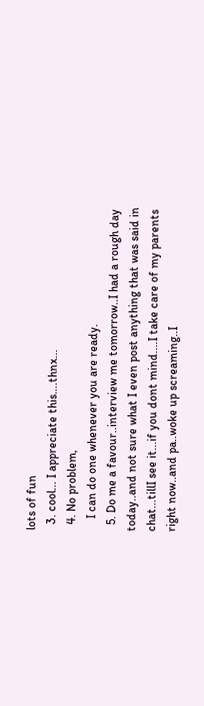lots of fun
  3. cool... I appreciate this....thnx...
  4. No problem,
    I can do one whenever you are ready.
  5. Do me a favour..interview me tomorrow..I had a rough day today..and not sure what I even post anything that was said in chat...tillI see it...if you dont mind....I take care of my parents right now..and pa..woke up screaming..I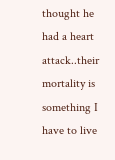thought he had a heart attack..their mortality is something I have to live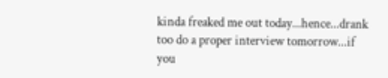kinda freaked me out today...hence...drank too do a proper interview tomorrow...if you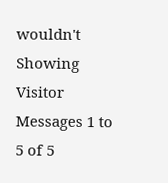wouldn't
Showing Visitor Messages 1 to 5 of 5